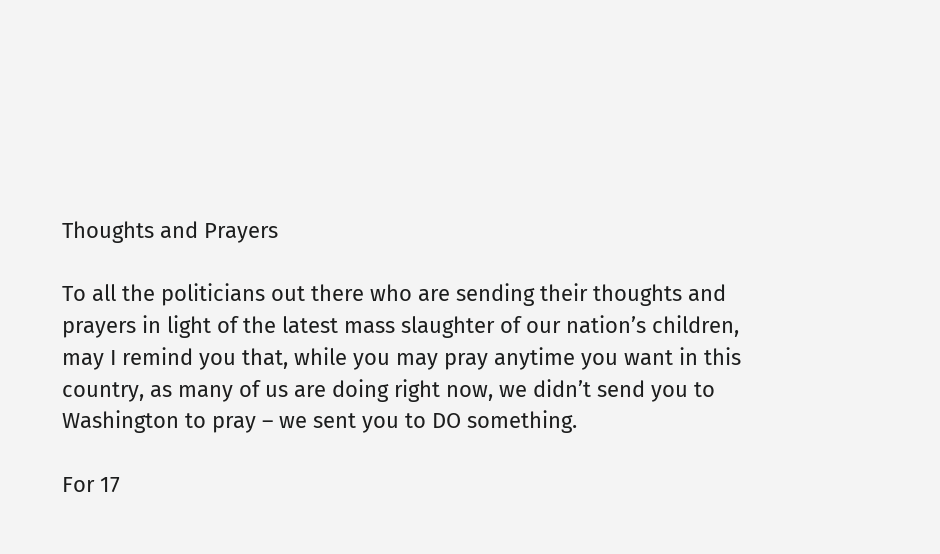Thoughts and Prayers

To all the politicians out there who are sending their thoughts and prayers in light of the latest mass slaughter of our nation’s children, may I remind you that, while you may pray anytime you want in this country, as many of us are doing right now, we didn’t send you to Washington to pray – we sent you to DO something.

For 17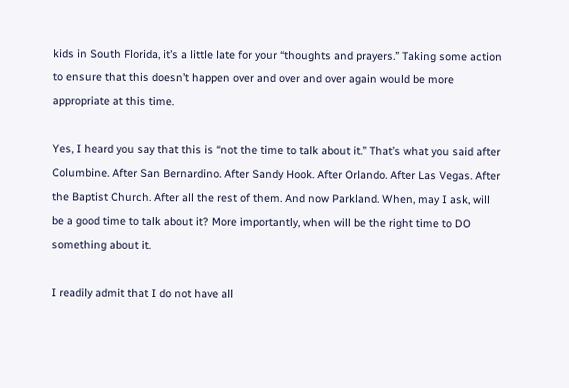kids in South Florida, it’s a little late for your “thoughts and prayers.” Taking some action to ensure that this doesn’t happen over and over and over again would be more appropriate at this time.

Yes, I heard you say that this is “not the time to talk about it.” That’s what you said after Columbine. After San Bernardino. After Sandy Hook. After Orlando. After Las Vegas. After the Baptist Church. After all the rest of them. And now Parkland. When, may I ask, will be a good time to talk about it? More importantly, when will be the right time to DO something about it.

I readily admit that I do not have all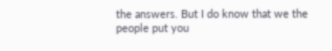the answers. But I do know that we the people put you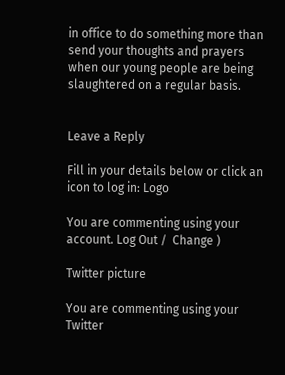in office to do something more than send your thoughts and prayers when our young people are being slaughtered on a regular basis.


Leave a Reply

Fill in your details below or click an icon to log in: Logo

You are commenting using your account. Log Out /  Change )

Twitter picture

You are commenting using your Twitter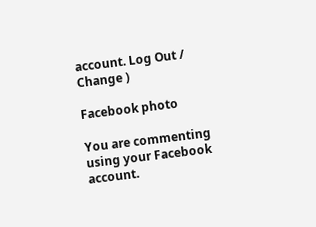account. Log Out /  Change )

Facebook photo

You are commenting using your Facebook account.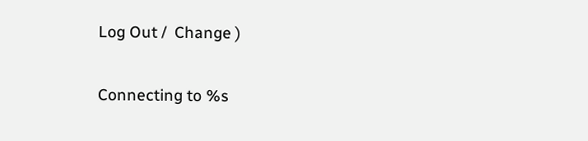Log Out /  Change )

Connecting to %s